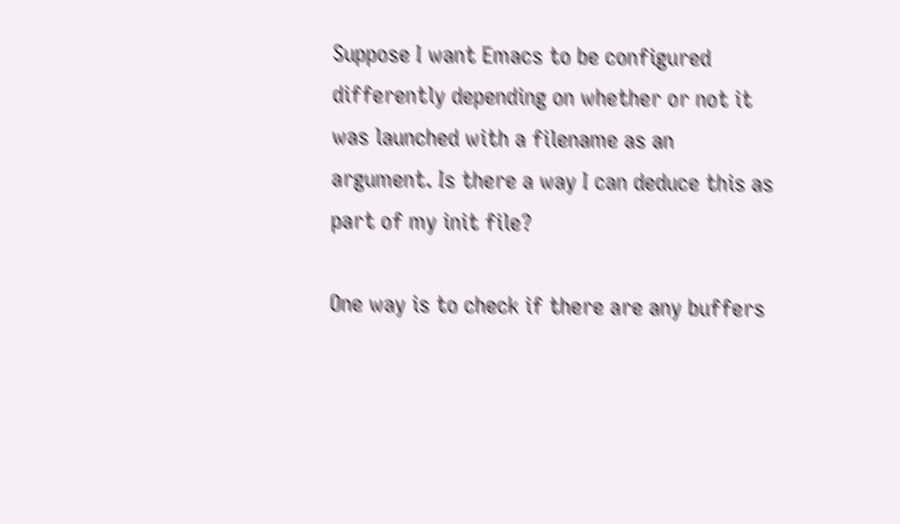Suppose I want Emacs to be configured differently depending on whether or not it was launched with a filename as an argument. Is there a way I can deduce this as part of my init file?

One way is to check if there are any buffers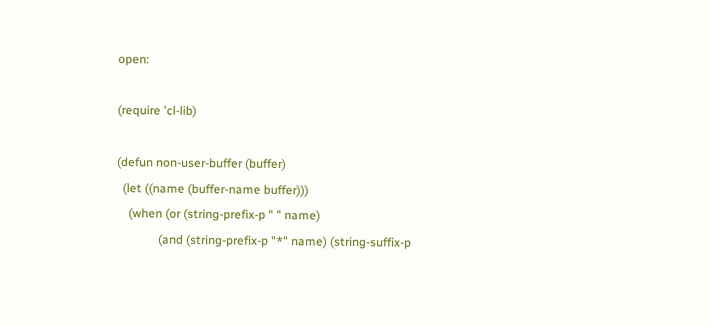open:

(require 'cl-lib)

(defun non-user-buffer (buffer)
  (let ((name (buffer-name buffer)))
    (when (or (string-prefix-p " " name)
              (and (string-prefix-p "*" name) (string-suffix-p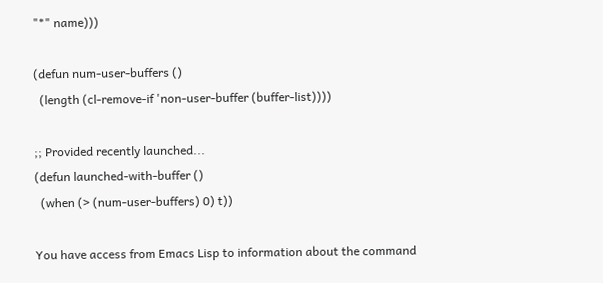"*" name)))

(defun num-user-buffers ()
  (length (cl-remove-if 'non-user-buffer (buffer-list))))

;; Provided recently launched...
(defun launched-with-buffer ()
  (when (> (num-user-buffers) 0) t))

You have access from Emacs Lisp to information about the command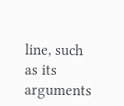line, such as its arguments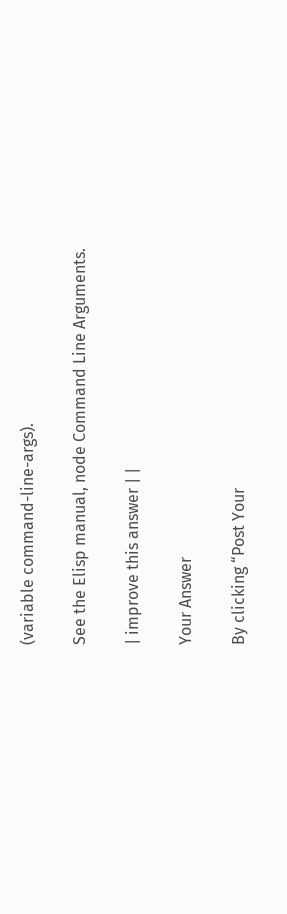(variable command-line-args).

See the Elisp manual, node Command Line Arguments.

| improve this answer | |

Your Answer

By clicking “Post Your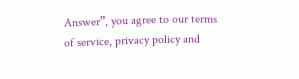Answer”, you agree to our terms of service, privacy policy and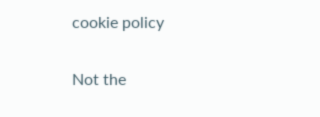cookie policy

Not the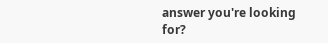answer you're looking for?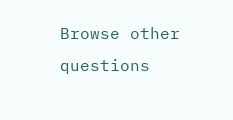Browse other questions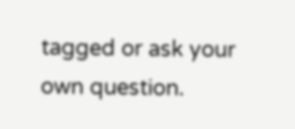tagged or ask your own question.